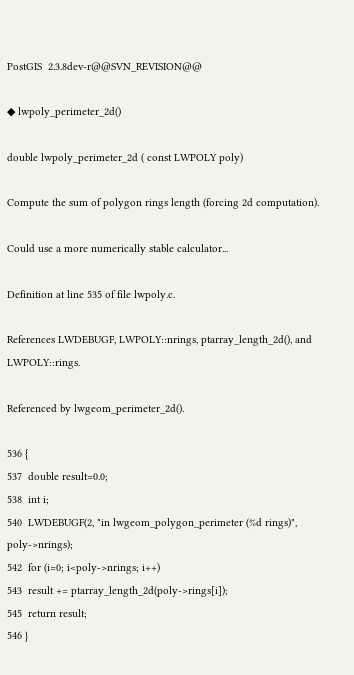PostGIS  2.3.8dev-r@@SVN_REVISION@@

◆ lwpoly_perimeter_2d()

double lwpoly_perimeter_2d ( const LWPOLY poly)

Compute the sum of polygon rings length (forcing 2d computation).

Could use a more numerically stable calculator...

Definition at line 535 of file lwpoly.c.

References LWDEBUGF, LWPOLY::nrings, ptarray_length_2d(), and LWPOLY::rings.

Referenced by lwgeom_perimeter_2d().

536 {
537  double result=0.0;
538  int i;
540  LWDEBUGF(2, "in lwgeom_polygon_perimeter (%d rings)", poly->nrings);
542  for (i=0; i<poly->nrings; i++)
543  result += ptarray_length_2d(poly->rings[i]);
545  return result;
546 }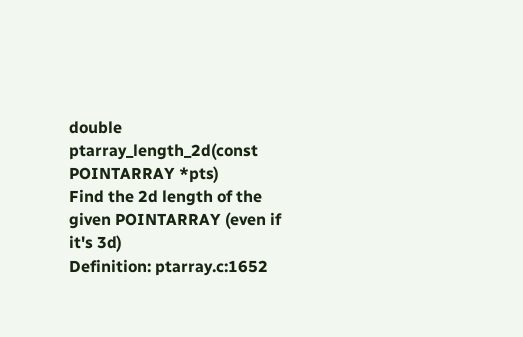double ptarray_length_2d(const POINTARRAY *pts)
Find the 2d length of the given POINTARRAY (even if it's 3d)
Definition: ptarray.c:1652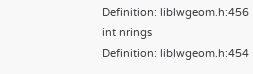Definition: liblwgeom.h:456
int nrings
Definition: liblwgeom.h:454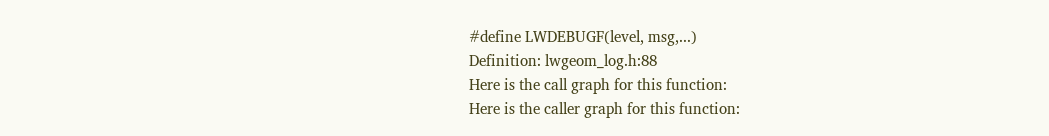#define LWDEBUGF(level, msg,...)
Definition: lwgeom_log.h:88
Here is the call graph for this function:
Here is the caller graph for this function: